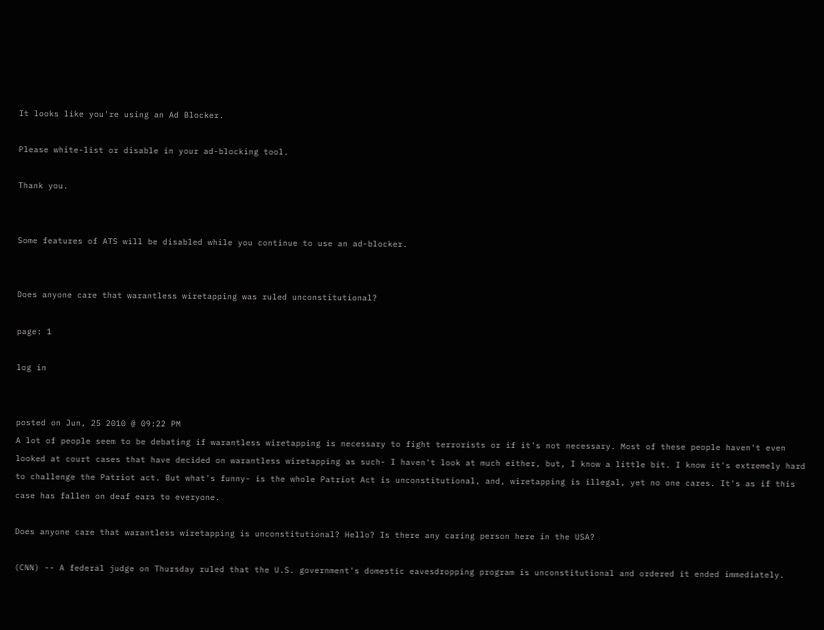It looks like you're using an Ad Blocker.

Please white-list or disable in your ad-blocking tool.

Thank you.


Some features of ATS will be disabled while you continue to use an ad-blocker.


Does anyone care that warantless wiretapping was ruled unconstitutional?

page: 1

log in


posted on Jun, 25 2010 @ 09:22 PM
A lot of people seem to be debating if warantless wiretapping is necessary to fight terrorists or if it's not necessary. Most of these people haven't even looked at court cases that have decided on warantless wiretapping as such- I haven't look at much either, but, I know a little bit. I know it's extremely hard to challenge the Patriot act. But what's funny- is the whole Patriot Act is unconstitutional, and, wiretapping is illegal, yet no one cares. It's as if this case has fallen on deaf ears to everyone.

Does anyone care that warantless wiretapping is unconstitutional? Hello? Is there any caring person here in the USA?

(CNN) -- A federal judge on Thursday ruled that the U.S. government's domestic eavesdropping program is unconstitutional and ordered it ended immediately.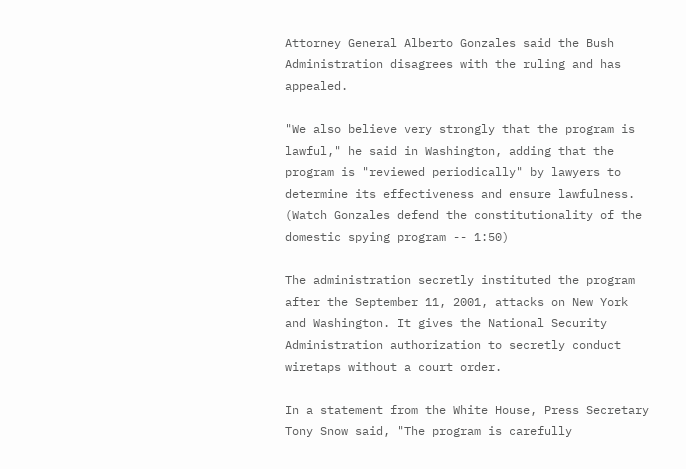Attorney General Alberto Gonzales said the Bush Administration disagrees with the ruling and has appealed.

"We also believe very strongly that the program is lawful," he said in Washington, adding that the program is "reviewed periodically" by lawyers to determine its effectiveness and ensure lawfulness. (Watch Gonzales defend the constitutionality of the domestic spying program -- 1:50)

The administration secretly instituted the program after the September 11, 2001, attacks on New York and Washington. It gives the National Security Administration authorization to secretly conduct wiretaps without a court order.

In a statement from the White House, Press Secretary Tony Snow said, "The program is carefully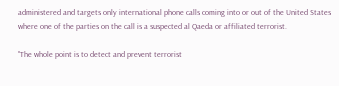administered and targets only international phone calls coming into or out of the United States where one of the parties on the call is a suspected al Qaeda or affiliated terrorist.

"The whole point is to detect and prevent terrorist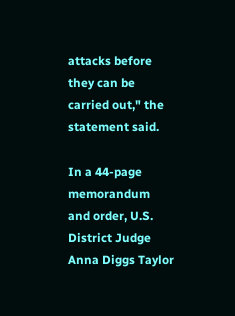attacks before they can be carried out," the statement said.

In a 44-page memorandum and order, U.S. District Judge Anna Diggs Taylor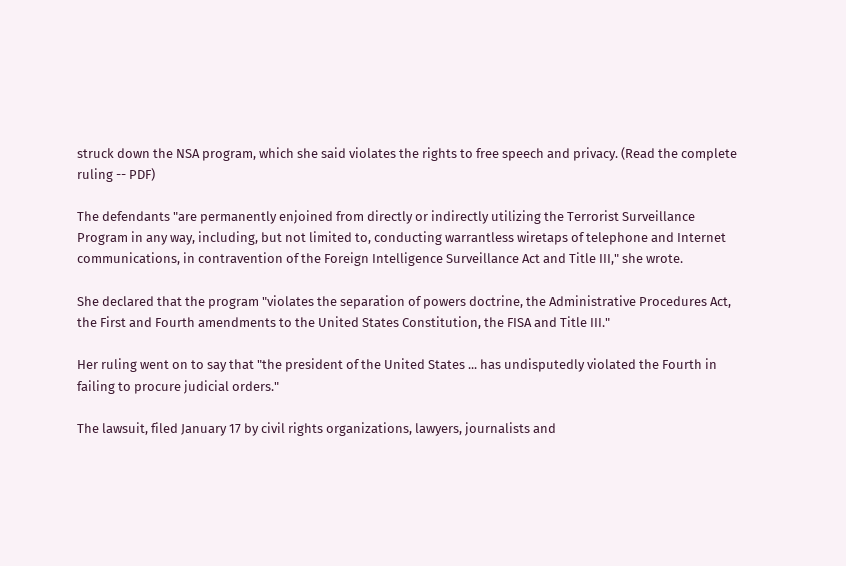struck down the NSA program, which she said violates the rights to free speech and privacy. (Read the complete ruling -- PDF)

The defendants "are permanently enjoined from directly or indirectly utilizing the Terrorist Surveillance Program in any way, including, but not limited to, conducting warrantless wiretaps of telephone and Internet communications, in contravention of the Foreign Intelligence Surveillance Act and Title III," she wrote.

She declared that the program "violates the separation of powers doctrine, the Administrative Procedures Act, the First and Fourth amendments to the United States Constitution, the FISA and Title III."

Her ruling went on to say that "the president of the United States ... has undisputedly violated the Fourth in failing to procure judicial orders."

The lawsuit, filed January 17 by civil rights organizations, lawyers, journalists and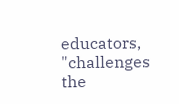educators, "challenges the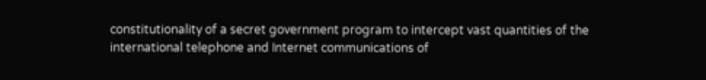constitutionality of a secret government program to intercept vast quantities of the international telephone and Internet communications of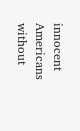innocent Americans without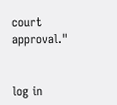court approval."


log in